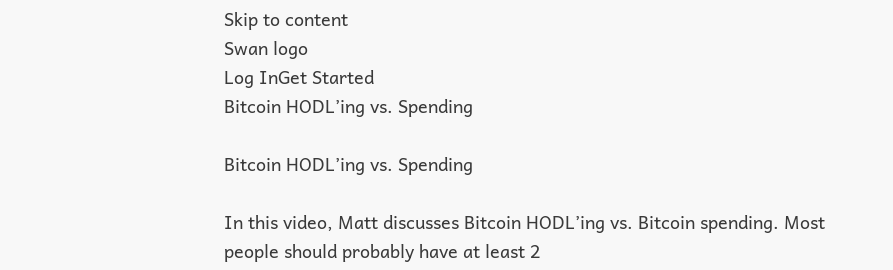Skip to content
Swan logo
Log InGet Started
Bitcoin HODL’ing vs. Spending

Bitcoin HODL’ing vs. Spending

In this video, Matt discusses Bitcoin HODL’ing vs. Bitcoin spending. Most people should probably have at least 2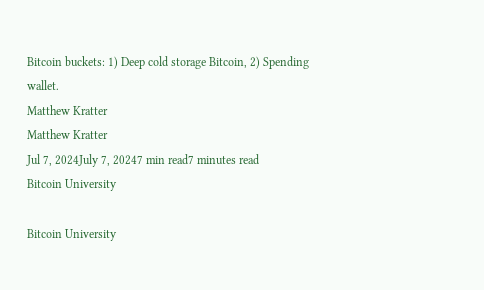Bitcoin buckets: 1) Deep cold storage Bitcoin, 2) Spending wallet.
Matthew Kratter
Matthew Kratter
Jul 7, 2024July 7, 20247 min read7 minutes read
Bitcoin University

Bitcoin University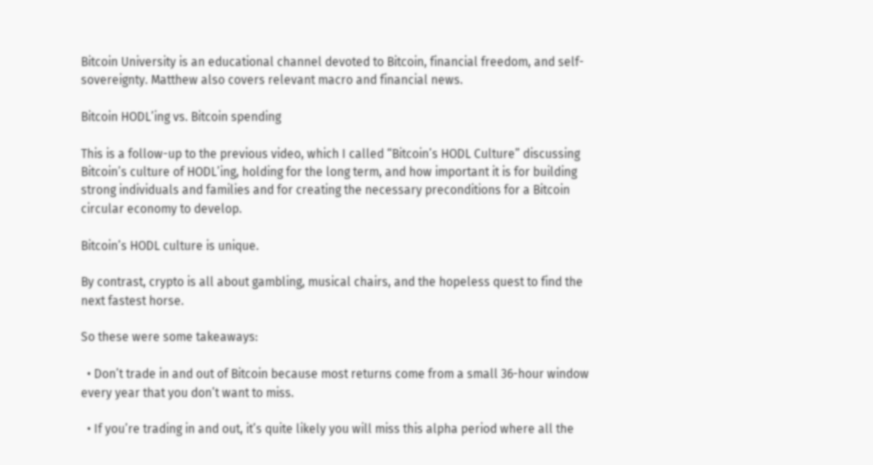Bitcoin University is an educational channel devoted to Bitcoin, financial freedom, and self-sovereignty. Matthew also covers relevant macro and financial news.

Bitcoin HODL’ing vs. Bitcoin spending

This is a follow-up to the previous video, which I called “Bitcoin’s HODL Culture” discussing Bitcoin’s culture of HODL’ing, holding for the long term, and how important it is for building strong individuals and families and for creating the necessary preconditions for a Bitcoin circular economy to develop.

Bitcoin’s HODL culture is unique.

By contrast, crypto is all about gambling, musical chairs, and the hopeless quest to find the next fastest horse.

So these were some takeaways:

  • Don’t trade in and out of Bitcoin because most returns come from a small 36-hour window every year that you don’t want to miss.

  • If you’re trading in and out, it’s quite likely you will miss this alpha period where all the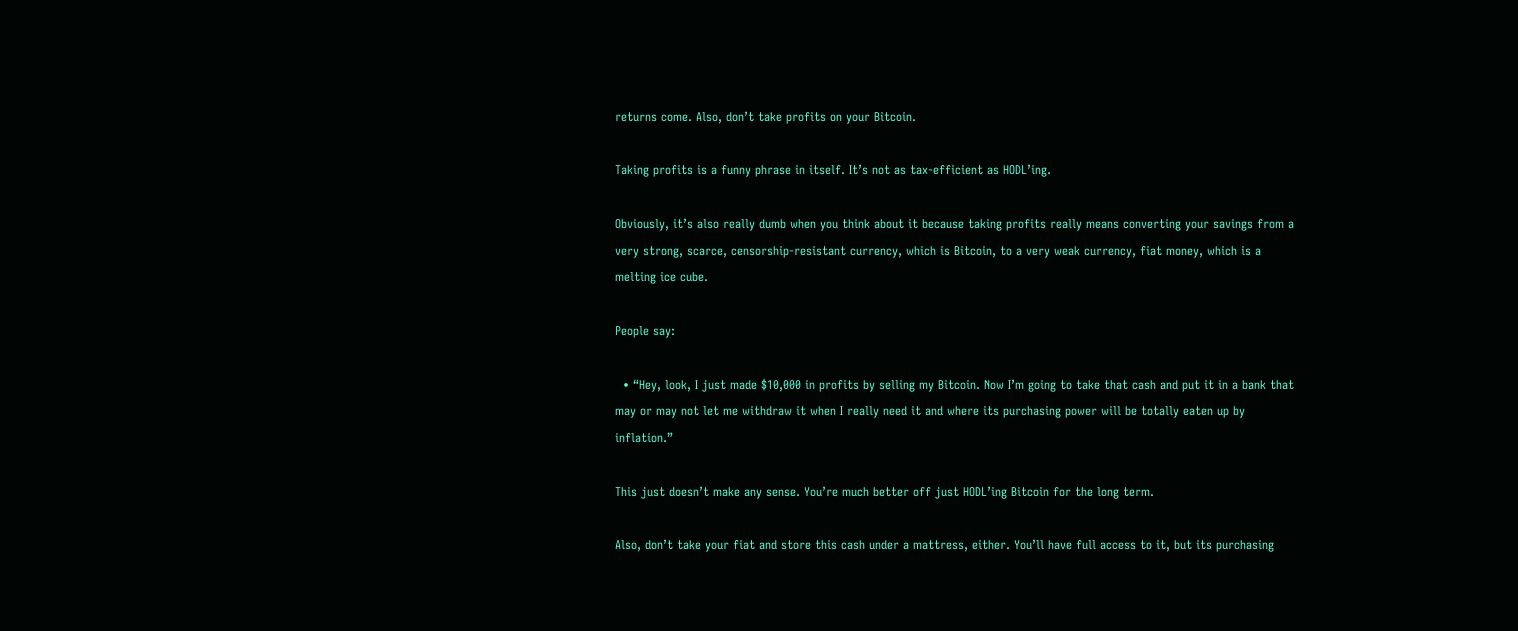returns come. Also, don’t take profits on your Bitcoin.

Taking profits is a funny phrase in itself. It’s not as tax-efficient as HODL’ing.

Obviously, it’s also really dumb when you think about it because taking profits really means converting your savings from a very strong, scarce, censorship-resistant currency, which is Bitcoin, to a very weak currency, fiat money, which is a melting ice cube.

People say:

  • “Hey, look, I just made $10,000 in profits by selling my Bitcoin. Now I’m going to take that cash and put it in a bank that may or may not let me withdraw it when I really need it and where its purchasing power will be totally eaten up by inflation.”

This just doesn’t make any sense. You’re much better off just HODL’ing Bitcoin for the long term.

Also, don’t take your fiat and store this cash under a mattress, either. You’ll have full access to it, but its purchasing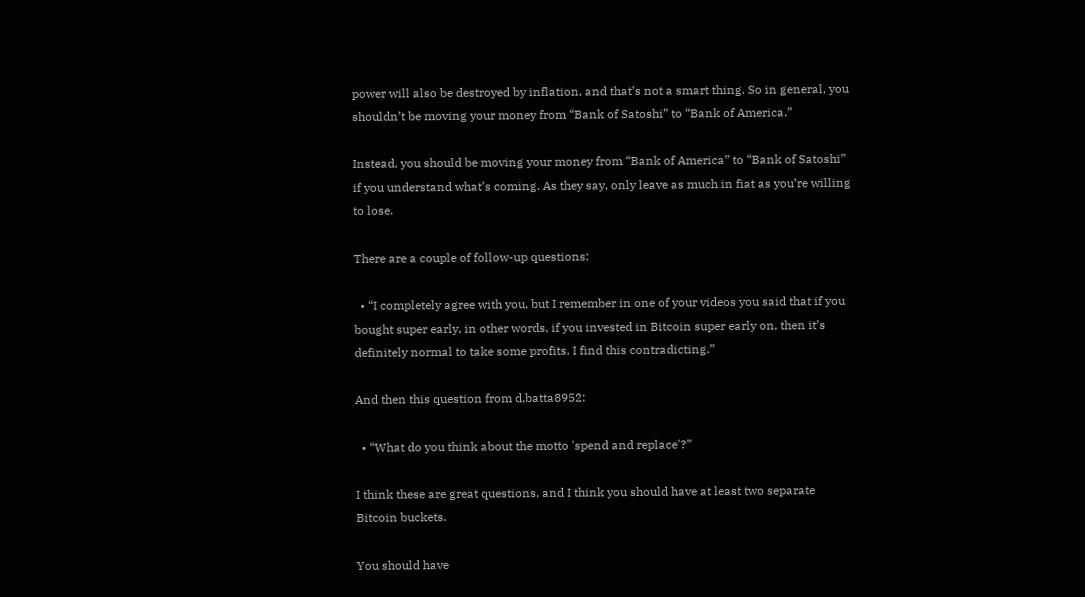power will also be destroyed by inflation, and that’s not a smart thing. So in general, you shouldn’t be moving your money from “Bank of Satoshi” to “Bank of America.”

Instead, you should be moving your money from “Bank of America” to “Bank of Satoshi” if you understand what’s coming. As they say, only leave as much in fiat as you’re willing to lose.

There are a couple of follow-up questions:

  • “I completely agree with you, but I remember in one of your videos you said that if you bought super early, in other words, if you invested in Bitcoin super early on, then it’s definitely normal to take some profits. I find this contradicting.”

And then this question from d.batta8952:

  • “What do you think about the motto 'spend and replace'?”

I think these are great questions, and I think you should have at least two separate Bitcoin buckets.

You should have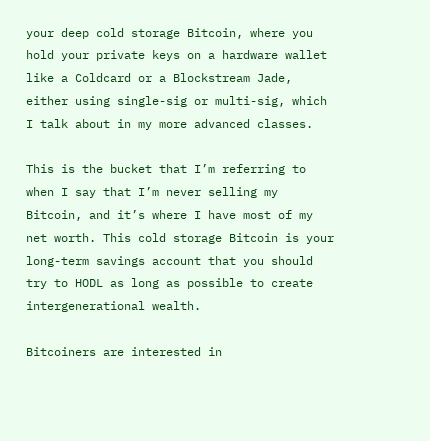your deep cold storage Bitcoin, where you hold your private keys on a hardware wallet like a Coldcard or a Blockstream Jade, either using single-sig or multi-sig, which I talk about in my more advanced classes.

This is the bucket that I’m referring to when I say that I’m never selling my Bitcoin, and it’s where I have most of my net worth. This cold storage Bitcoin is your long-term savings account that you should try to HODL as long as possible to create intergenerational wealth.

Bitcoiners are interested in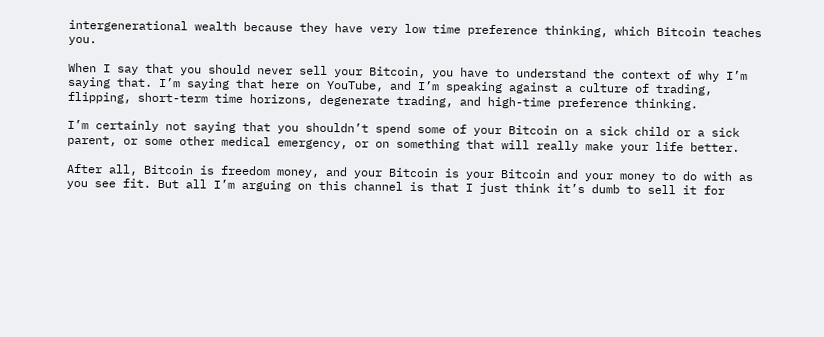intergenerational wealth because they have very low time preference thinking, which Bitcoin teaches you.

When I say that you should never sell your Bitcoin, you have to understand the context of why I’m saying that. I’m saying that here on YouTube, and I’m speaking against a culture of trading, flipping, short-term time horizons, degenerate trading, and high-time preference thinking.

I’m certainly not saying that you shouldn’t spend some of your Bitcoin on a sick child or a sick parent, or some other medical emergency, or on something that will really make your life better.

After all, Bitcoin is freedom money, and your Bitcoin is your Bitcoin and your money to do with as you see fit. But all I’m arguing on this channel is that I just think it’s dumb to sell it for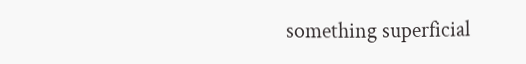something superficial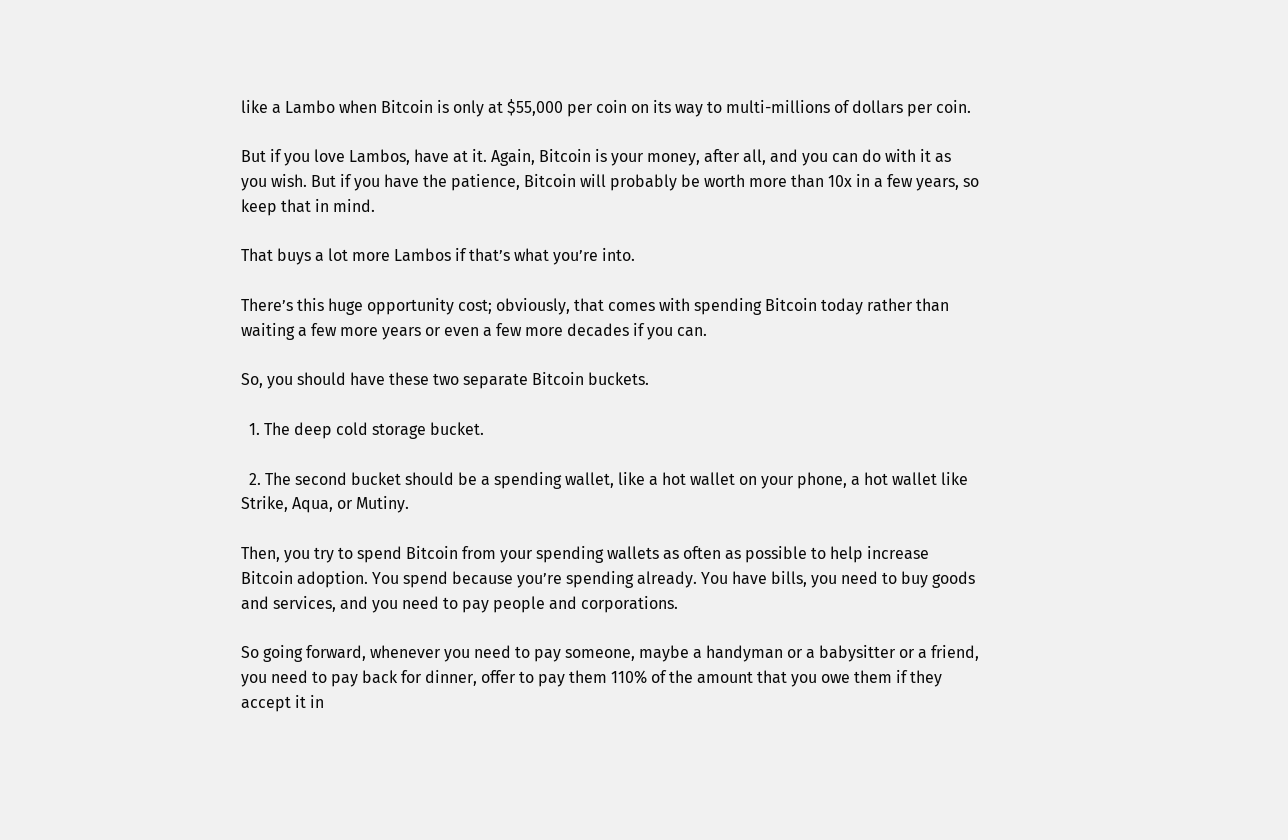like a Lambo when Bitcoin is only at $55,000 per coin on its way to multi-millions of dollars per coin.

But if you love Lambos, have at it. Again, Bitcoin is your money, after all, and you can do with it as you wish. But if you have the patience, Bitcoin will probably be worth more than 10x in a few years, so keep that in mind.

That buys a lot more Lambos if that’s what you’re into.

There’s this huge opportunity cost; obviously, that comes with spending Bitcoin today rather than waiting a few more years or even a few more decades if you can.

So, you should have these two separate Bitcoin buckets.

  1. The deep cold storage bucket.

  2. The second bucket should be a spending wallet, like a hot wallet on your phone, a hot wallet like Strike, Aqua, or Mutiny.

Then, you try to spend Bitcoin from your spending wallets as often as possible to help increase Bitcoin adoption. You spend because you’re spending already. You have bills, you need to buy goods and services, and you need to pay people and corporations.

So going forward, whenever you need to pay someone, maybe a handyman or a babysitter or a friend, you need to pay back for dinner, offer to pay them 110% of the amount that you owe them if they accept it in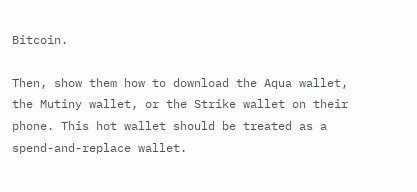Bitcoin.

Then, show them how to download the Aqua wallet, the Mutiny wallet, or the Strike wallet on their phone. This hot wallet should be treated as a spend-and-replace wallet.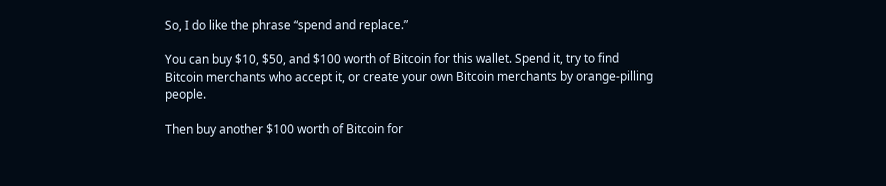So, I do like the phrase “spend and replace.”

You can buy $10, $50, and $100 worth of Bitcoin for this wallet. Spend it, try to find Bitcoin merchants who accept it, or create your own Bitcoin merchants by orange-pilling people.

Then buy another $100 worth of Bitcoin for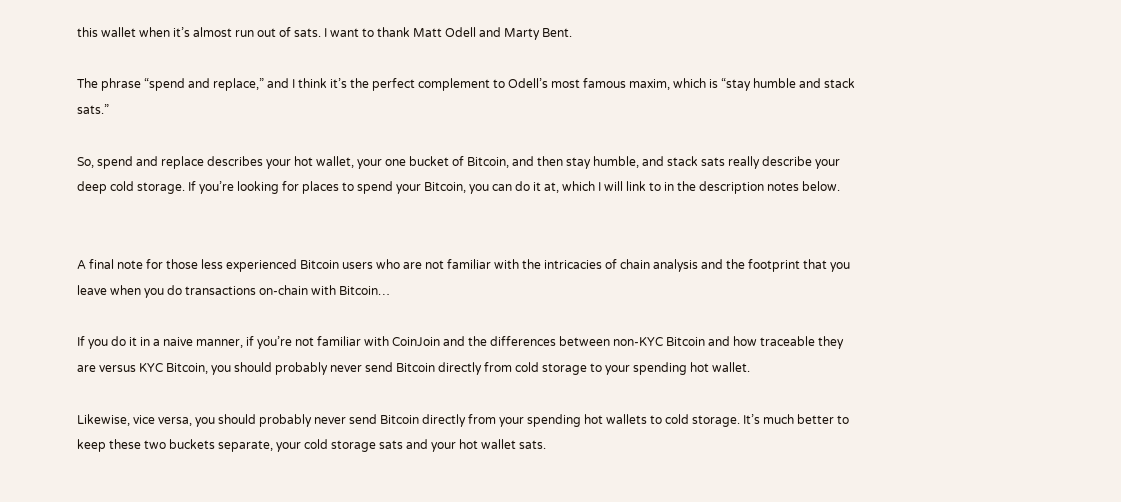this wallet when it’s almost run out of sats. I want to thank Matt Odell and Marty Bent.

The phrase “spend and replace,” and I think it’s the perfect complement to Odell’s most famous maxim, which is “stay humble and stack sats.”

So, spend and replace describes your hot wallet, your one bucket of Bitcoin, and then stay humble, and stack sats really describe your deep cold storage. If you’re looking for places to spend your Bitcoin, you can do it at, which I will link to in the description notes below.


A final note for those less experienced Bitcoin users who are not familiar with the intricacies of chain analysis and the footprint that you leave when you do transactions on-chain with Bitcoin…

If you do it in a naive manner, if you’re not familiar with CoinJoin and the differences between non-KYC Bitcoin and how traceable they are versus KYC Bitcoin, you should probably never send Bitcoin directly from cold storage to your spending hot wallet.

Likewise, vice versa, you should probably never send Bitcoin directly from your spending hot wallets to cold storage. It’s much better to keep these two buckets separate, your cold storage sats and your hot wallet sats.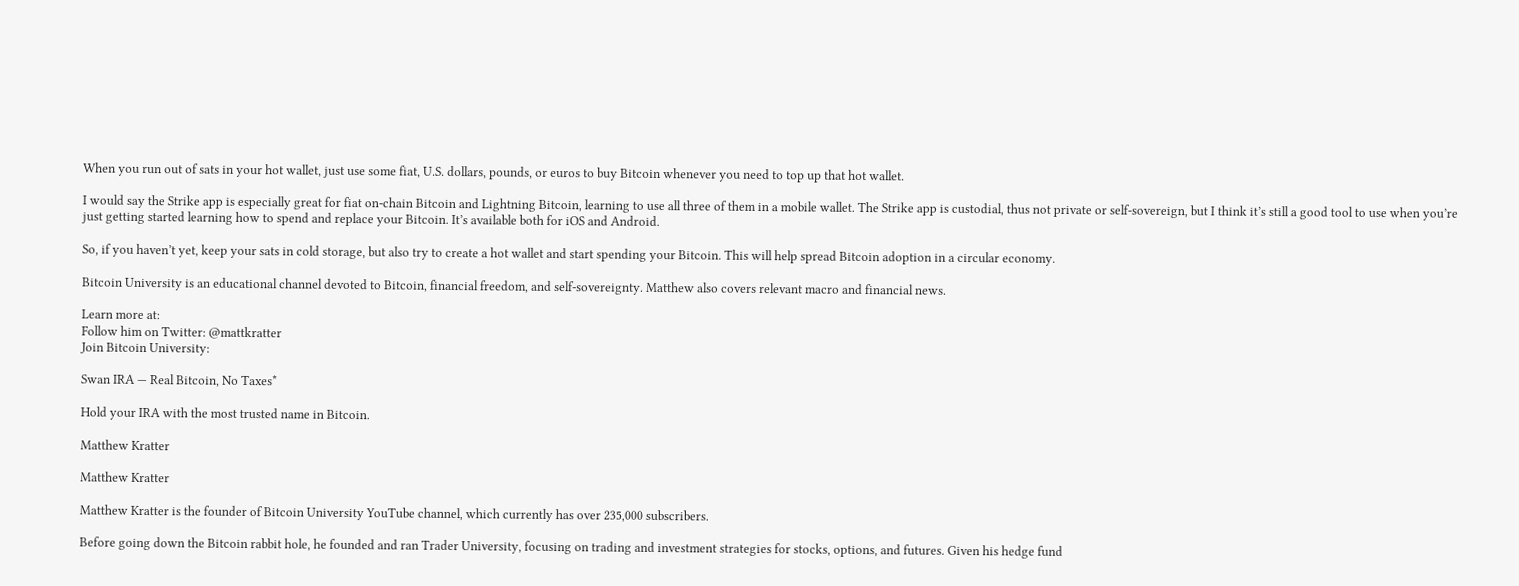When you run out of sats in your hot wallet, just use some fiat, U.S. dollars, pounds, or euros to buy Bitcoin whenever you need to top up that hot wallet.

I would say the Strike app is especially great for fiat on-chain Bitcoin and Lightning Bitcoin, learning to use all three of them in a mobile wallet. The Strike app is custodial, thus not private or self-sovereign, but I think it’s still a good tool to use when you’re just getting started learning how to spend and replace your Bitcoin. It’s available both for iOS and Android.

So, if you haven’t yet, keep your sats in cold storage, but also try to create a hot wallet and start spending your Bitcoin. This will help spread Bitcoin adoption in a circular economy.

Bitcoin University is an educational channel devoted to Bitcoin, financial freedom, and self-sovereignty. Matthew also covers relevant macro and financial news.

Learn more at:
Follow him on Twitter: @mattkratter
Join Bitcoin University:

Swan IRA — Real Bitcoin, No Taxes*

Hold your IRA with the most trusted name in Bitcoin.

Matthew Kratter

Matthew Kratter

Matthew Kratter is the founder of Bitcoin University YouTube channel, which currently has over 235,000 subscribers.

Before going down the Bitcoin rabbit hole, he founded and ran Trader University, focusing on trading and investment strategies for stocks, options, and futures. Given his hedge fund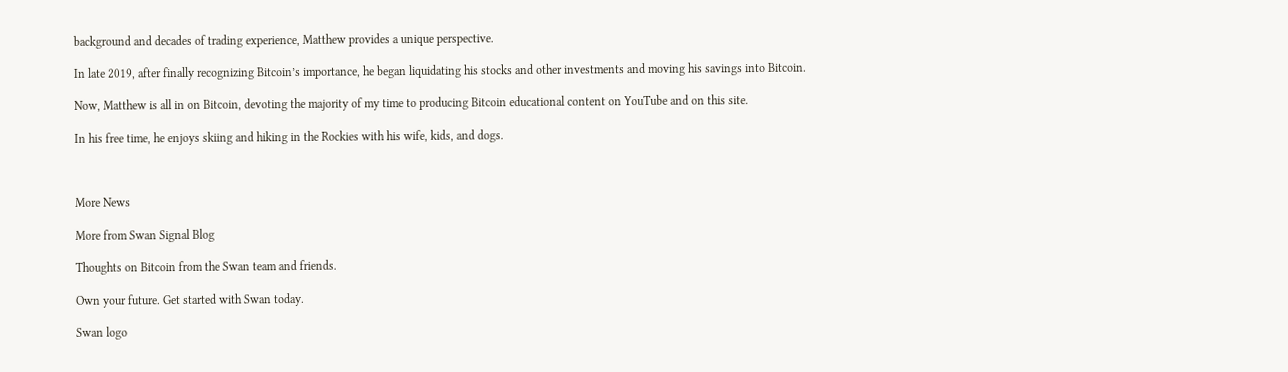background and decades of trading experience, Matthew provides a unique perspective.

In late 2019, after finally recognizing Bitcoin’s importance, he began liquidating his stocks and other investments and moving his savings into Bitcoin.

Now, Matthew is all in on Bitcoin, devoting the majority of my time to producing Bitcoin educational content on YouTube and on this site.

In his free time, he enjoys skiing and hiking in the Rockies with his wife, kids, and dogs.



More News

More from Swan Signal Blog

Thoughts on Bitcoin from the Swan team and friends.

Own your future. Get started with Swan today.

Swan logo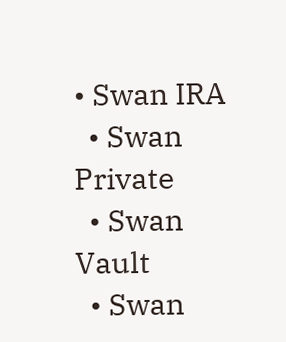• Swan IRA
  • Swan Private
  • Swan Vault
  • Swan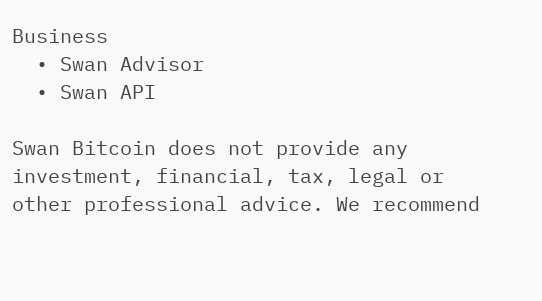Business
  • Swan Advisor
  • Swan API

Swan Bitcoin does not provide any investment, financial, tax, legal or other professional advice. We recommend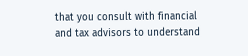that you consult with financial and tax advisors to understand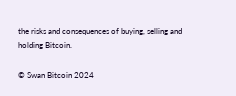the risks and consequences of buying, selling and holding Bitcoin.

© Swan Bitcoin 2024